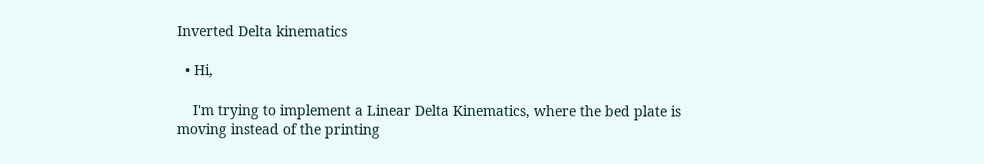Inverted Delta kinematics

  • Hi,

    I'm trying to implement a Linear Delta Kinematics, where the bed plate is moving instead of the printing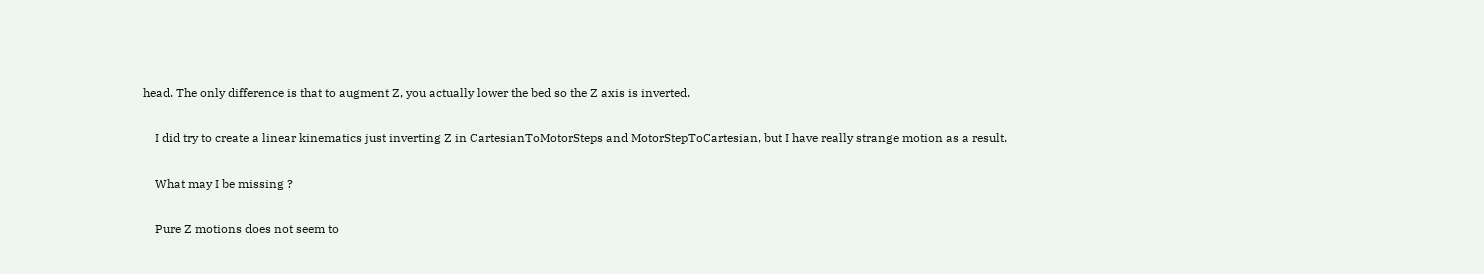head. The only difference is that to augment Z, you actually lower the bed so the Z axis is inverted.

    I did try to create a linear kinematics just inverting Z in CartesianToMotorSteps and MotorStepToCartesian, but I have really strange motion as a result.

    What may I be missing ?

    Pure Z motions does not seem to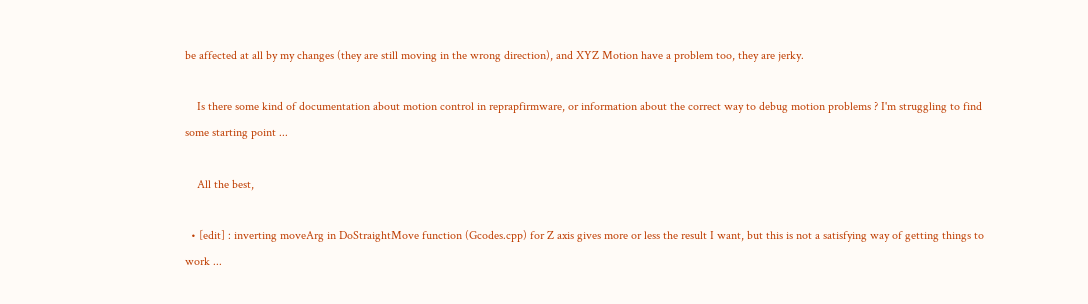be affected at all by my changes (they are still moving in the wrong direction), and XYZ Motion have a problem too, they are jerky.

    Is there some kind of documentation about motion control in reprapfirmware, or information about the correct way to debug motion problems ? I'm struggling to find some starting point ...

    All the best,

  • [edit] : inverting moveArg in DoStraightMove function (Gcodes.cpp) for Z axis gives more or less the result I want, but this is not a satisfying way of getting things to work ...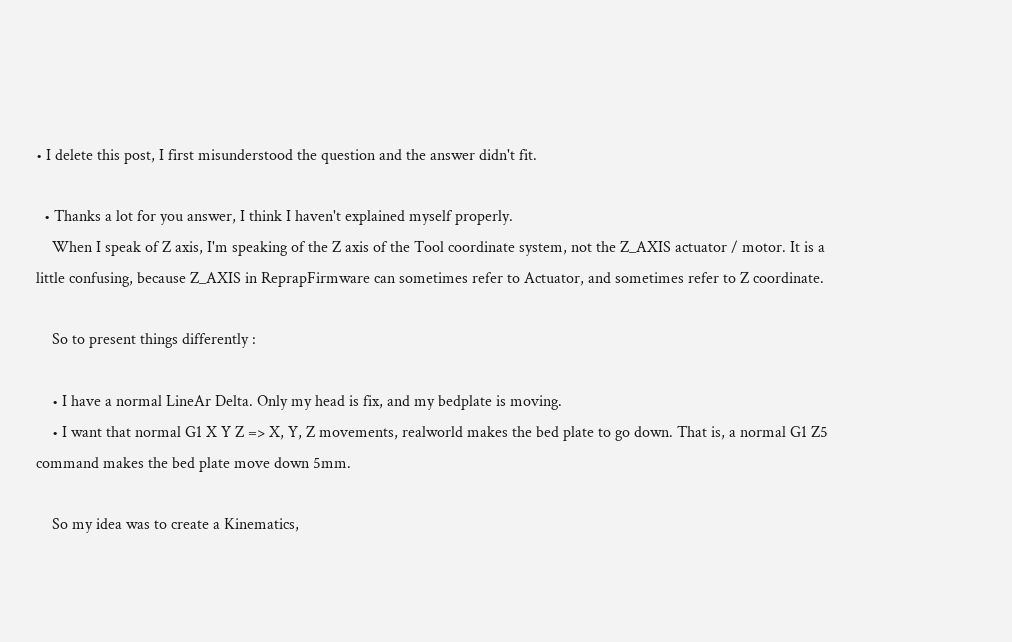• I delete this post, I first misunderstood the question and the answer didn't fit.

  • Thanks a lot for you answer, I think I haven't explained myself properly.
    When I speak of Z axis, I'm speaking of the Z axis of the Tool coordinate system, not the Z_AXIS actuator / motor. It is a little confusing, because Z_AXIS in ReprapFirmware can sometimes refer to Actuator, and sometimes refer to Z coordinate.

    So to present things differently :

    • I have a normal LineAr Delta. Only my head is fix, and my bedplate is moving.
    • I want that normal G1 X Y Z => X, Y, Z movements, realworld makes the bed plate to go down. That is, a normal G1 Z5 command makes the bed plate move down 5mm.

    So my idea was to create a Kinematics,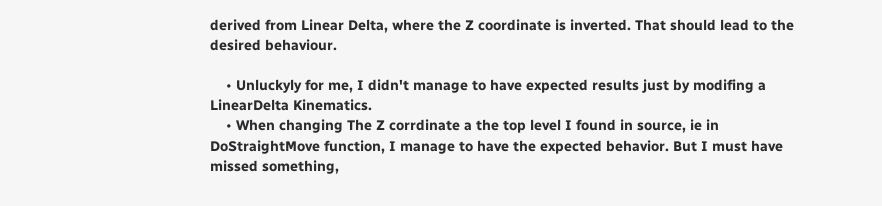derived from Linear Delta, where the Z coordinate is inverted. That should lead to the desired behaviour.

    • Unluckyly for me, I didn't manage to have expected results just by modifing a LinearDelta Kinematics.
    • When changing The Z corrdinate a the top level I found in source, ie in DoStraightMove function, I manage to have the expected behavior. But I must have missed something,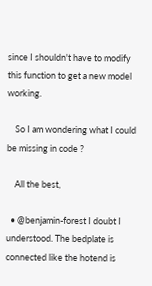since I shouldn't have to modify this function to get a new model working.

    So I am wondering what I could be missing in code ?

    All the best,

  • @benjamin-forest I doubt I understood. The bedplate is connected like the hotend is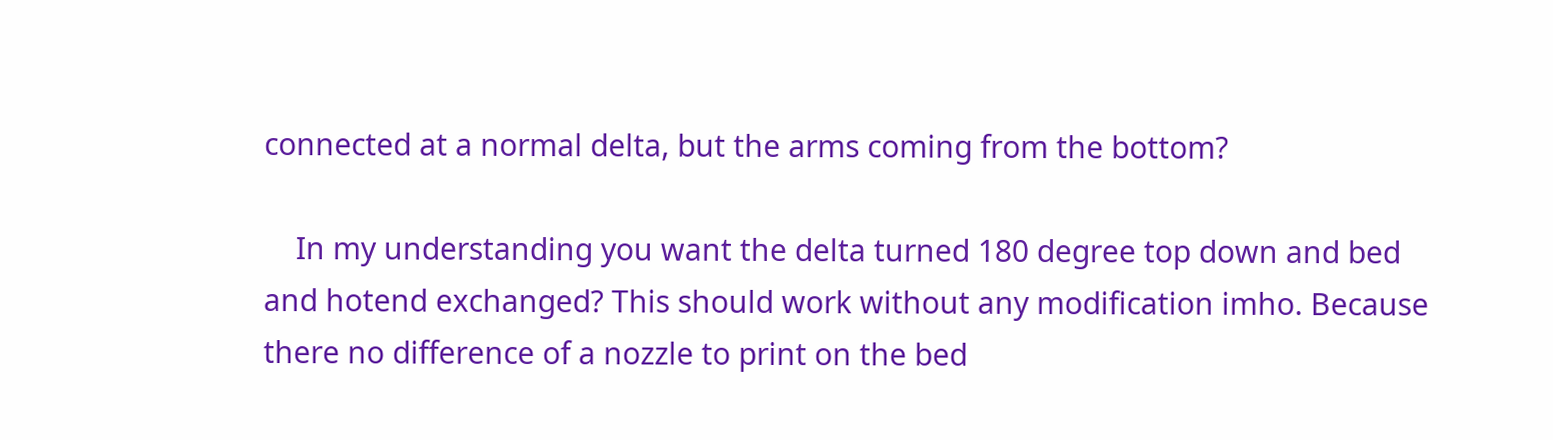connected at a normal delta, but the arms coming from the bottom?

    In my understanding you want the delta turned 180 degree top down and bed and hotend exchanged? This should work without any modification imho. Because there no difference of a nozzle to print on the bed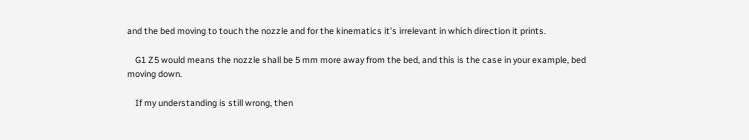and the bed moving to touch the nozzle and for the kinematics it's irrelevant in which direction it prints.

    G1 Z5 would means the nozzle shall be 5 mm more away from the bed, and this is the case in your example, bed moving down.

    If my understanding is still wrong, then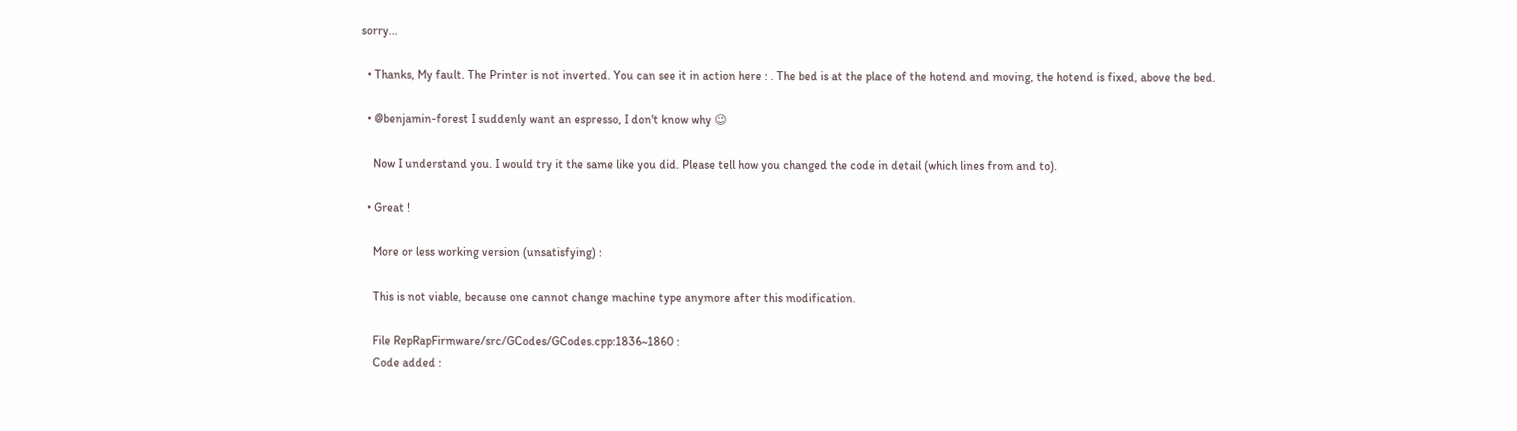sorry...

  • Thanks, My fault. The Printer is not inverted. You can see it in action here : . The bed is at the place of the hotend and moving, the hotend is fixed, above the bed.

  • @benjamin-forest I suddenly want an espresso, I don't know why 😉

    Now I understand you. I would try it the same like you did. Please tell how you changed the code in detail (which lines from and to).

  • Great !

    More or less working version (unsatisfying) :

    This is not viable, because one cannot change machine type anymore after this modification.

    File RepRapFirmware/src/GCodes/GCodes.cpp:1836~1860 :
    Code added :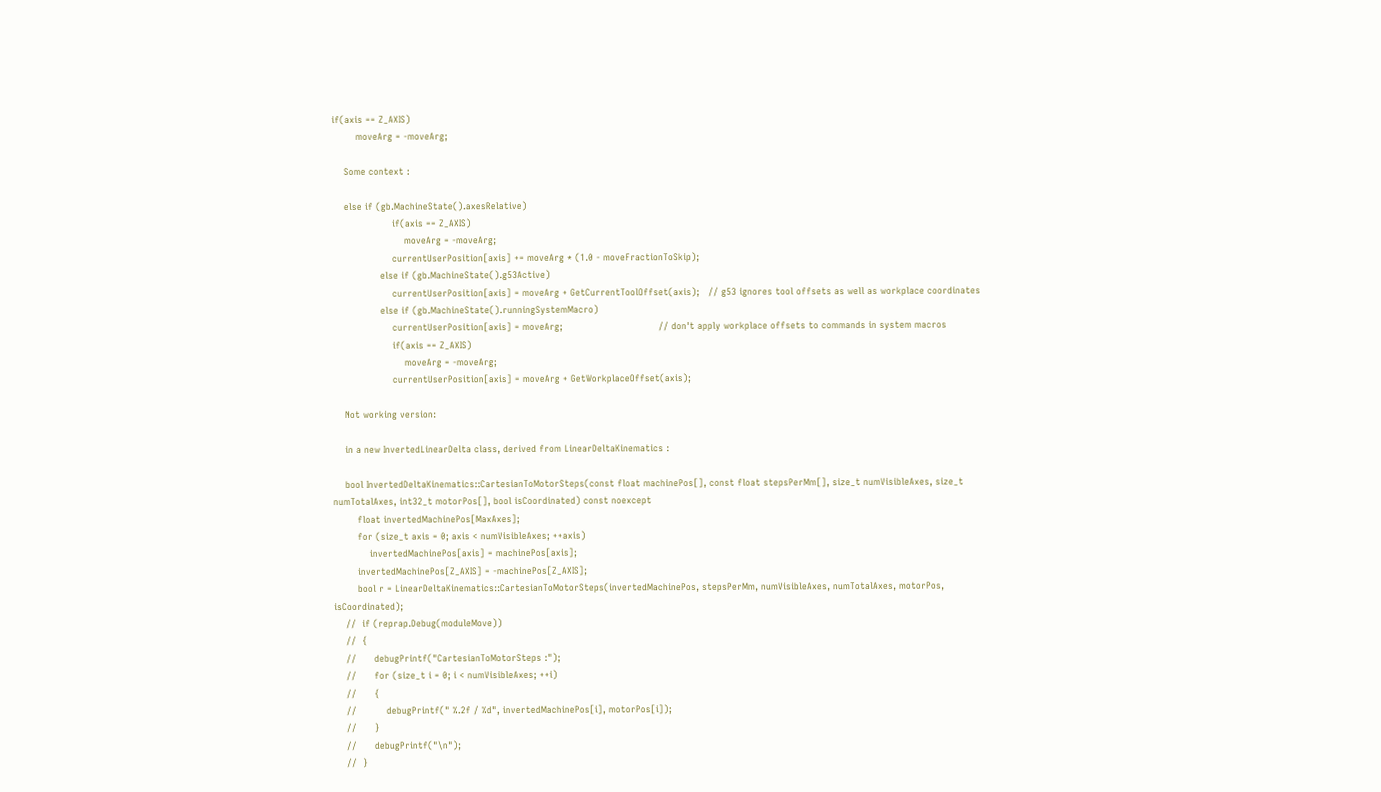if(axis == Z_AXIS)
        moveArg = -moveArg;

    Some context :

    else if (gb.MachineState().axesRelative)
                    if(axis == Z_AXIS)
                        moveArg = -moveArg;
                    currentUserPosition[axis] += moveArg * (1.0 - moveFractionToSkip);
                else if (gb.MachineState().g53Active)
                    currentUserPosition[axis] = moveArg + GetCurrentToolOffset(axis);   // g53 ignores tool offsets as well as workplace coordinates
                else if (gb.MachineState().runningSystemMacro)
                    currentUserPosition[axis] = moveArg;                                // don't apply workplace offsets to commands in system macros
                    if(axis == Z_AXIS)
                        moveArg = -moveArg;
                    currentUserPosition[axis] = moveArg + GetWorkplaceOffset(axis);

    Not working version:

    in a new InvertedLinearDelta class, derived from LinearDeltaKinematics :

    bool InvertedDeltaKinematics::CartesianToMotorSteps(const float machinePos[], const float stepsPerMm[], size_t numVisibleAxes, size_t numTotalAxes, int32_t motorPos[], bool isCoordinated) const noexcept
        float invertedMachinePos[MaxAxes];
        for (size_t axis = 0; axis < numVisibleAxes; ++axis)
            invertedMachinePos[axis] = machinePos[axis];
        invertedMachinePos[Z_AXIS] = -machinePos[Z_AXIS];
        bool r = LinearDeltaKinematics::CartesianToMotorSteps(invertedMachinePos, stepsPerMm, numVisibleAxes, numTotalAxes, motorPos, isCoordinated);
    //  if (reprap.Debug(moduleMove))
    //  {
    //      debugPrintf("CartesianToMotorSteps :");
    //      for (size_t i = 0; i < numVisibleAxes; ++i)
    //      {
    //          debugPrintf(" %.2f / %d", invertedMachinePos[i], motorPos[i]);
    //      }
    //      debugPrintf("\n");
    //  }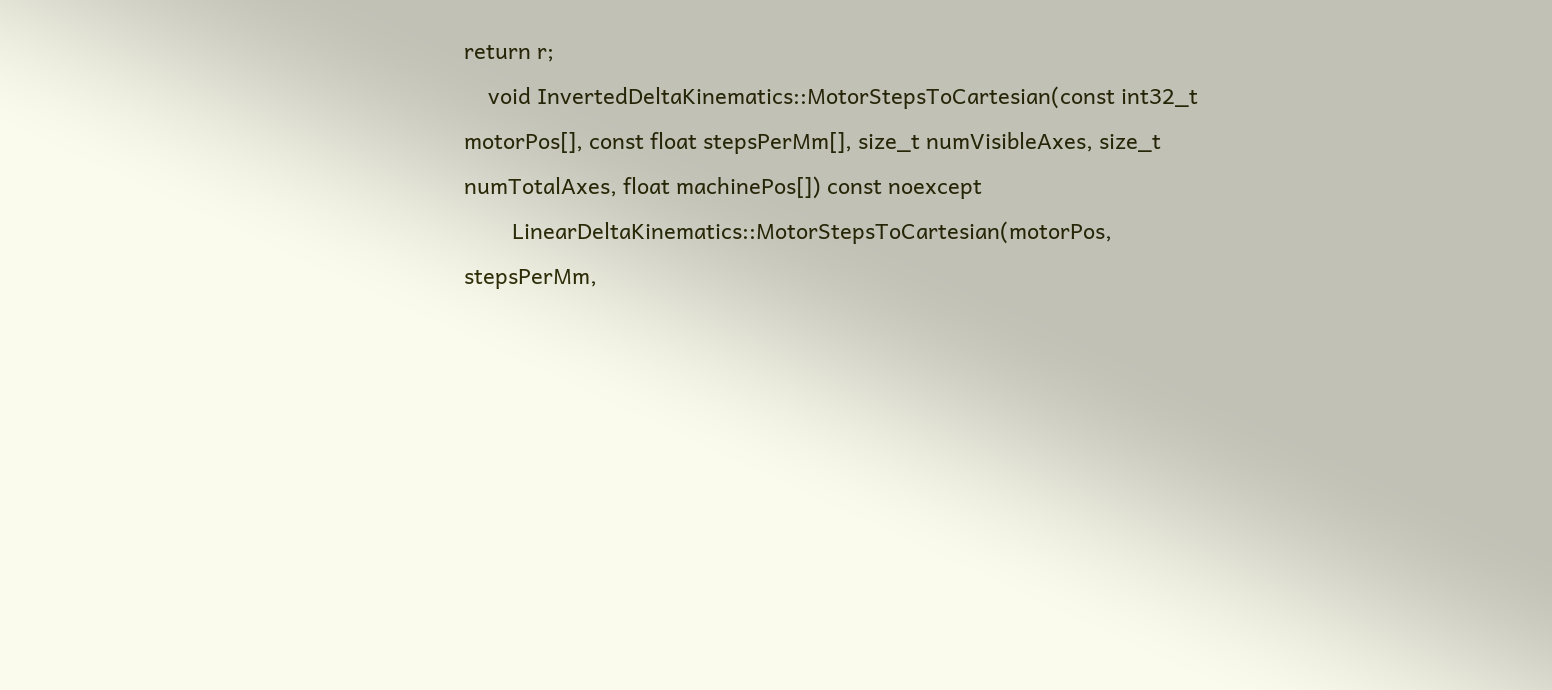return r;
    void InvertedDeltaKinematics::MotorStepsToCartesian(const int32_t motorPos[], const float stepsPerMm[], size_t numVisibleAxes, size_t numTotalAxes, float machinePos[]) const noexcept
        LinearDeltaKinematics::MotorStepsToCartesian(motorPos, stepsPerMm,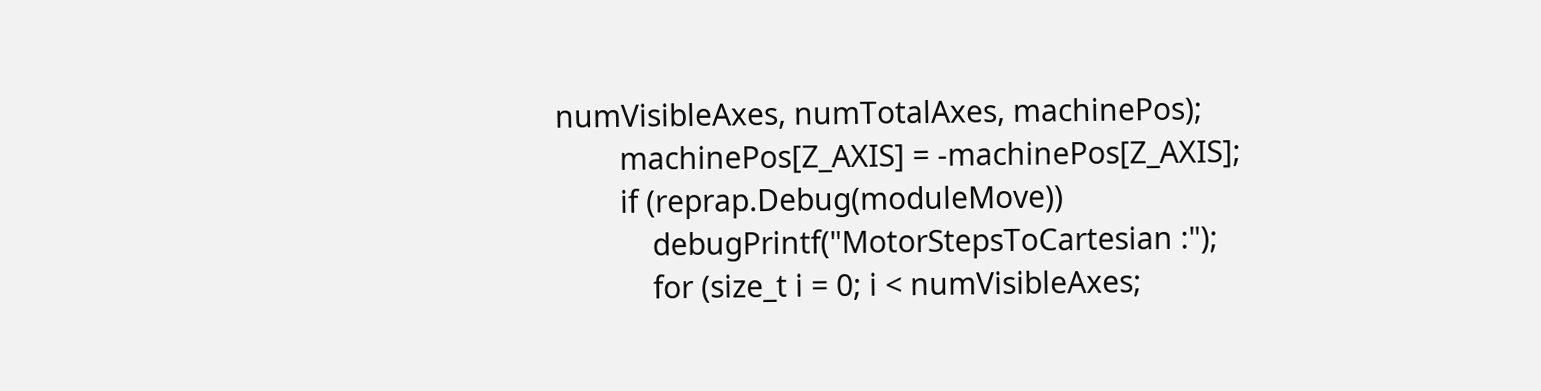numVisibleAxes, numTotalAxes, machinePos);
        machinePos[Z_AXIS] = -machinePos[Z_AXIS];
        if (reprap.Debug(moduleMove))
            debugPrintf("MotorStepsToCartesian :");
            for (size_t i = 0; i < numVisibleAxes;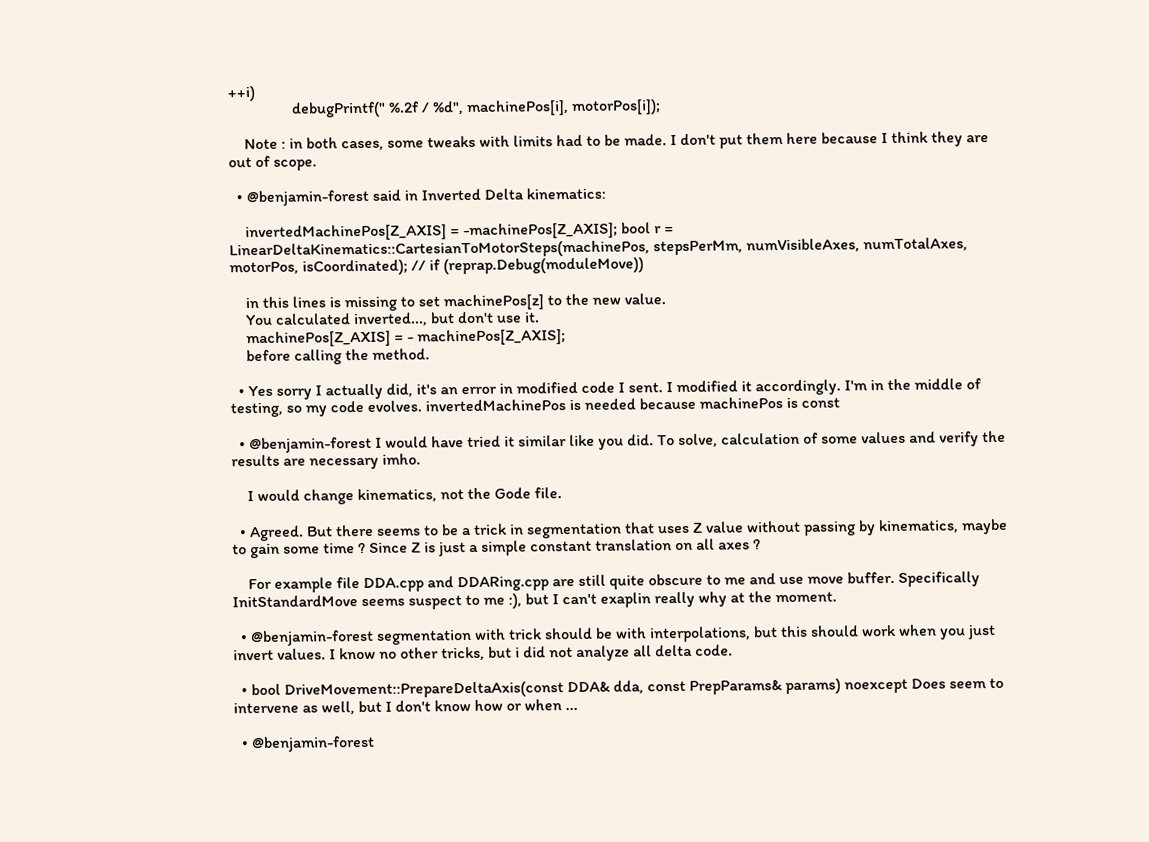++i)
                debugPrintf(" %.2f / %d", machinePos[i], motorPos[i]);

    Note : in both cases, some tweaks with limits had to be made. I don't put them here because I think they are out of scope.

  • @benjamin-forest said in Inverted Delta kinematics:

    invertedMachinePos[Z_AXIS] = -machinePos[Z_AXIS]; bool r = LinearDeltaKinematics::CartesianToMotorSteps(machinePos, stepsPerMm, numVisibleAxes, numTotalAxes, motorPos, isCoordinated); // if (reprap.Debug(moduleMove))

    in this lines is missing to set machinePos[z] to the new value.
    You calculated inverted..., but don't use it.
    machinePos[Z_AXIS] = - machinePos[Z_AXIS];
    before calling the method.

  • Yes sorry I actually did, it's an error in modified code I sent. I modified it accordingly. I'm in the middle of testing, so my code evolves. invertedMachinePos is needed because machinePos is const

  • @benjamin-forest I would have tried it similar like you did. To solve, calculation of some values and verify the results are necessary imho.

    I would change kinematics, not the Gode file.

  • Agreed. But there seems to be a trick in segmentation that uses Z value without passing by kinematics, maybe to gain some time ? Since Z is just a simple constant translation on all axes ?

    For example file DDA.cpp and DDARing.cpp are still quite obscure to me and use move buffer. Specifically InitStandardMove seems suspect to me :), but I can't exaplin really why at the moment.

  • @benjamin-forest segmentation with trick should be with interpolations, but this should work when you just invert values. I know no other tricks, but i did not analyze all delta code.

  • bool DriveMovement::PrepareDeltaAxis(const DDA& dda, const PrepParams& params) noexcept Does seem to intervene as well, but I don't know how or when ...

  • @benjamin-forest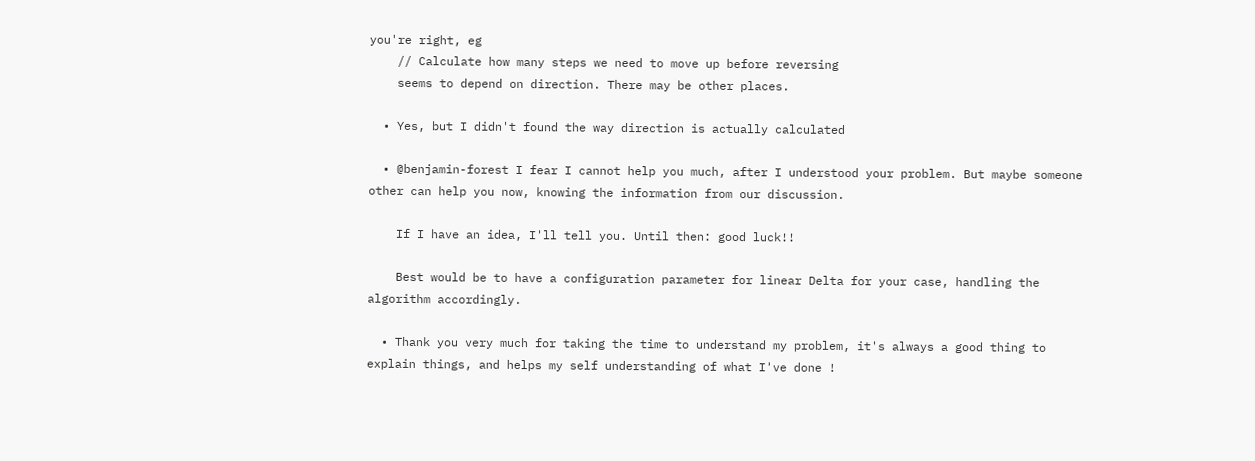you're right, eg
    // Calculate how many steps we need to move up before reversing
    seems to depend on direction. There may be other places.

  • Yes, but I didn't found the way direction is actually calculated

  • @benjamin-forest I fear I cannot help you much, after I understood your problem. But maybe someone other can help you now, knowing the information from our discussion.

    If I have an idea, I'll tell you. Until then: good luck!!

    Best would be to have a configuration parameter for linear Delta for your case, handling the algorithm accordingly.

  • Thank you very much for taking the time to understand my problem, it's always a good thing to explain things, and helps my self understanding of what I've done !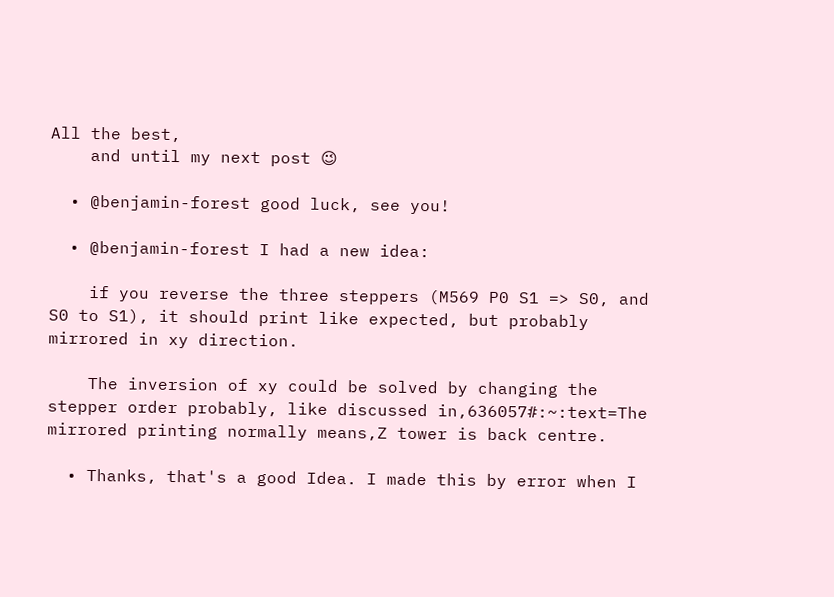All the best,
    and until my next post 😉

  • @benjamin-forest good luck, see you!

  • @benjamin-forest I had a new idea:

    if you reverse the three steppers (M569 P0 S1 => S0, and S0 to S1), it should print like expected, but probably mirrored in xy direction.

    The inversion of xy could be solved by changing the stepper order probably, like discussed in,636057#:~:text=The mirrored printing normally means,Z tower is back centre.

  • Thanks, that's a good Idea. I made this by error when I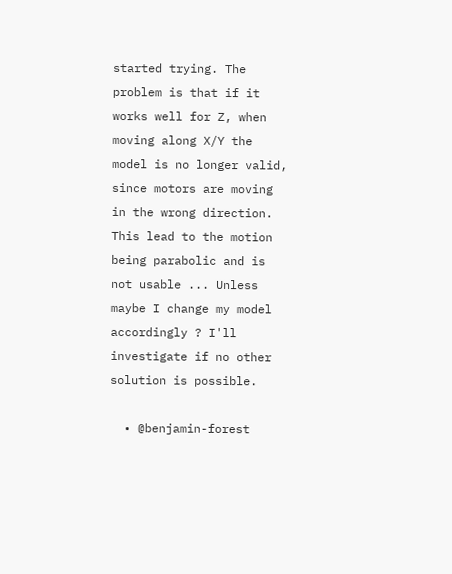started trying. The problem is that if it works well for Z, when moving along X/Y the model is no longer valid, since motors are moving in the wrong direction. This lead to the motion being parabolic and is not usable ... Unless maybe I change my model accordingly ? I'll investigate if no other solution is possible.

  • @benjamin-forest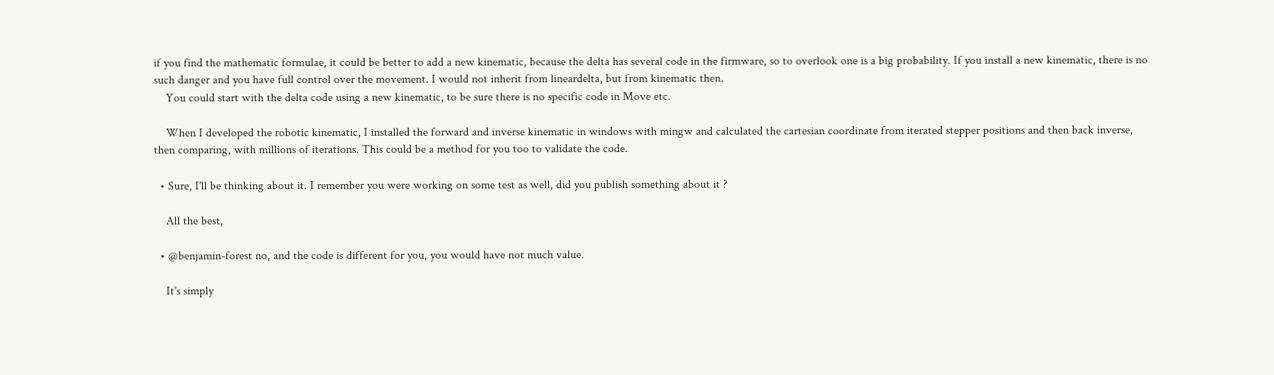if you find the mathematic formulae, it could be better to add a new kinematic, because the delta has several code in the firmware, so to overlook one is a big probability. If you install a new kinematic, there is no such danger and you have full control over the movement. I would not inherit from lineardelta, but from kinematic then.
    You could start with the delta code using a new kinematic, to be sure there is no specific code in Move etc.

    When I developed the robotic kinematic, I installed the forward and inverse kinematic in windows with mingw and calculated the cartesian coordinate from iterated stepper positions and then back inverse, then comparing, with millions of iterations. This could be a method for you too to validate the code.

  • Sure, I'll be thinking about it. I remember you were working on some test as well, did you publish something about it ?

    All the best,

  • @benjamin-forest no, and the code is different for you, you would have not much value.

    It's simply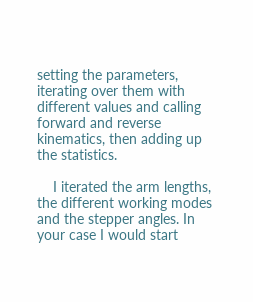setting the parameters, iterating over them with different values and calling forward and reverse kinematics, then adding up the statistics.

    I iterated the arm lengths, the different working modes and the stepper angles. In your case I would start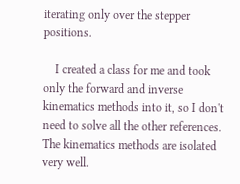iterating only over the stepper positions.

    I created a class for me and took only the forward and inverse kinematics methods into it, so I don't need to solve all the other references. The kinematics methods are isolated very well.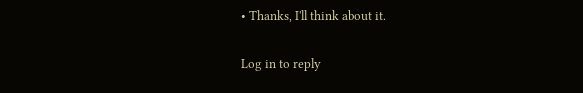• Thanks, I'll think about it.

Log in to reply